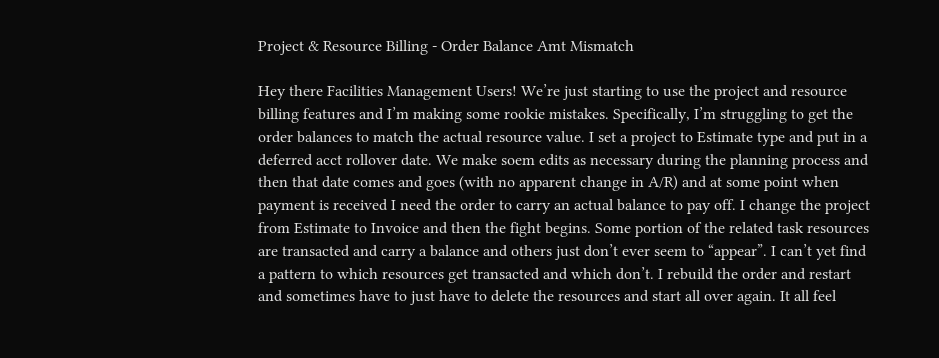Project & Resource Billing - Order Balance Amt Mismatch

Hey there Facilities Management Users! We’re just starting to use the project and resource billing features and I’m making some rookie mistakes. Specifically, I’m struggling to get the order balances to match the actual resource value. I set a project to Estimate type and put in a deferred acct rollover date. We make soem edits as necessary during the planning process and then that date comes and goes (with no apparent change in A/R) and at some point when payment is received I need the order to carry an actual balance to pay off. I change the project from Estimate to Invoice and then the fight begins. Some portion of the related task resources are transacted and carry a balance and others just don’t ever seem to “appear”. I can’t yet find a pattern to which resources get transacted and which don’t. I rebuild the order and restart and sometimes have to just have to delete the resources and start all over again. It all feel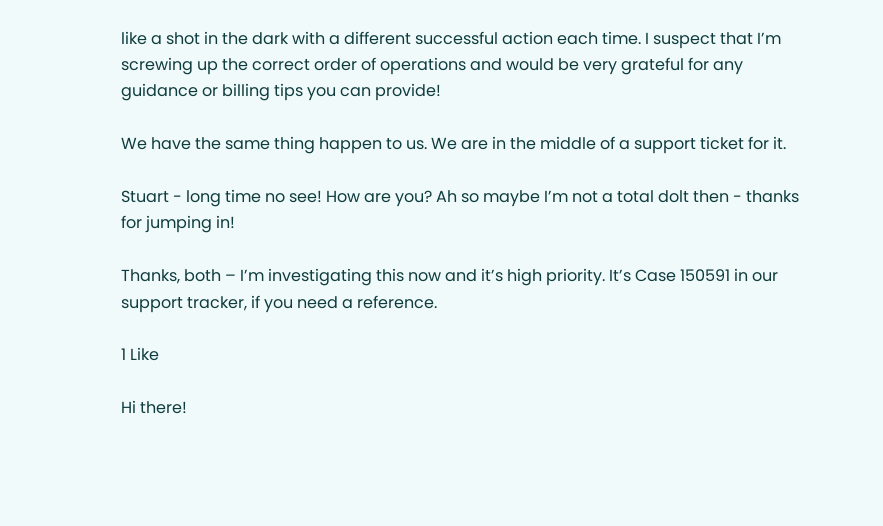like a shot in the dark with a different successful action each time. I suspect that I’m screwing up the correct order of operations and would be very grateful for any guidance or billing tips you can provide!

We have the same thing happen to us. We are in the middle of a support ticket for it.

Stuart - long time no see! How are you? Ah so maybe I’m not a total dolt then - thanks for jumping in!

Thanks, both – I’m investigating this now and it’s high priority. It’s Case 150591 in our support tracker, if you need a reference.

1 Like

Hi there!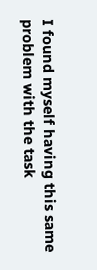I found myself having this same problem with the task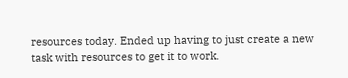resources today. Ended up having to just create a new task with resources to get it to work.